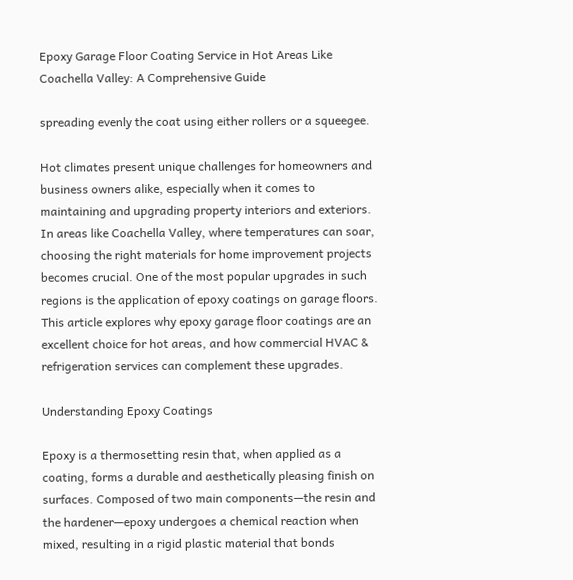Epoxy Garage Floor Coating Service in Hot Areas Like Coachella Valley: A Comprehensive Guide

spreading evenly the coat using either rollers or a squeegee.

Hot climates present unique challenges for homeowners and business owners alike, especially when it comes to maintaining and upgrading property interiors and exteriors. In areas like Coachella Valley, where temperatures can soar, choosing the right materials for home improvement projects becomes crucial. One of the most popular upgrades in such regions is the application of epoxy coatings on garage floors. This article explores why epoxy garage floor coatings are an excellent choice for hot areas, and how commercial HVAC & refrigeration services can complement these upgrades.

Understanding Epoxy Coatings

Epoxy is a thermosetting resin that, when applied as a coating, forms a durable and aesthetically pleasing finish on surfaces. Composed of two main components—the resin and the hardener—epoxy undergoes a chemical reaction when mixed, resulting in a rigid plastic material that bonds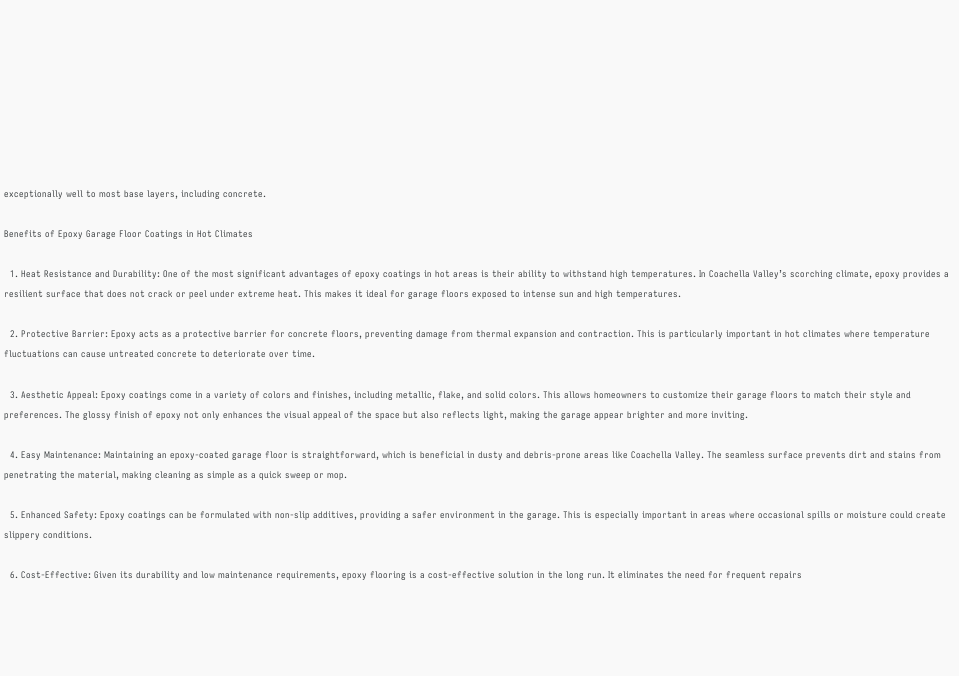exceptionally well to most base layers, including concrete.

Benefits of Epoxy Garage Floor Coatings in Hot Climates

  1. Heat Resistance and Durability: One of the most significant advantages of epoxy coatings in hot areas is their ability to withstand high temperatures. In Coachella Valley’s scorching climate, epoxy provides a resilient surface that does not crack or peel under extreme heat. This makes it ideal for garage floors exposed to intense sun and high temperatures.

  2. Protective Barrier: Epoxy acts as a protective barrier for concrete floors, preventing damage from thermal expansion and contraction. This is particularly important in hot climates where temperature fluctuations can cause untreated concrete to deteriorate over time.

  3. Aesthetic Appeal: Epoxy coatings come in a variety of colors and finishes, including metallic, flake, and solid colors. This allows homeowners to customize their garage floors to match their style and preferences. The glossy finish of epoxy not only enhances the visual appeal of the space but also reflects light, making the garage appear brighter and more inviting.

  4. Easy Maintenance: Maintaining an epoxy-coated garage floor is straightforward, which is beneficial in dusty and debris-prone areas like Coachella Valley. The seamless surface prevents dirt and stains from penetrating the material, making cleaning as simple as a quick sweep or mop.

  5. Enhanced Safety: Epoxy coatings can be formulated with non-slip additives, providing a safer environment in the garage. This is especially important in areas where occasional spills or moisture could create slippery conditions.

  6. Cost-Effective: Given its durability and low maintenance requirements, epoxy flooring is a cost-effective solution in the long run. It eliminates the need for frequent repairs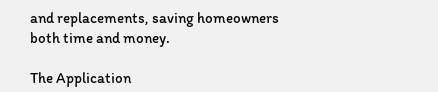and replacements, saving homeowners both time and money.

The Application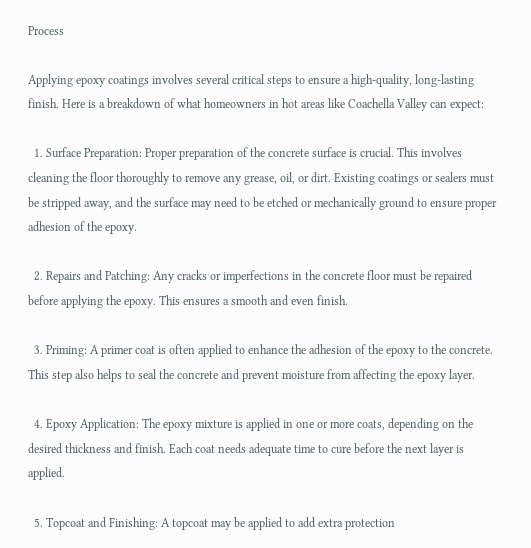Process

Applying epoxy coatings involves several critical steps to ensure a high-quality, long-lasting finish. Here is a breakdown of what homeowners in hot areas like Coachella Valley can expect:

  1. Surface Preparation: Proper preparation of the concrete surface is crucial. This involves cleaning the floor thoroughly to remove any grease, oil, or dirt. Existing coatings or sealers must be stripped away, and the surface may need to be etched or mechanically ground to ensure proper adhesion of the epoxy.

  2. Repairs and Patching: Any cracks or imperfections in the concrete floor must be repaired before applying the epoxy. This ensures a smooth and even finish.

  3. Priming: A primer coat is often applied to enhance the adhesion of the epoxy to the concrete. This step also helps to seal the concrete and prevent moisture from affecting the epoxy layer.

  4. Epoxy Application: The epoxy mixture is applied in one or more coats, depending on the desired thickness and finish. Each coat needs adequate time to cure before the next layer is applied.

  5. Topcoat and Finishing: A topcoat may be applied to add extra protection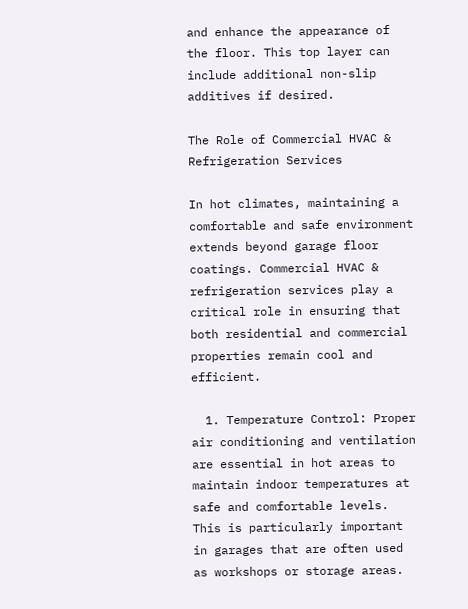and enhance the appearance of the floor. This top layer can include additional non-slip additives if desired.

The Role of Commercial HVAC & Refrigeration Services

In hot climates, maintaining a comfortable and safe environment extends beyond garage floor coatings. Commercial HVAC & refrigeration services play a critical role in ensuring that both residential and commercial properties remain cool and efficient.

  1. Temperature Control: Proper air conditioning and ventilation are essential in hot areas to maintain indoor temperatures at safe and comfortable levels. This is particularly important in garages that are often used as workshops or storage areas.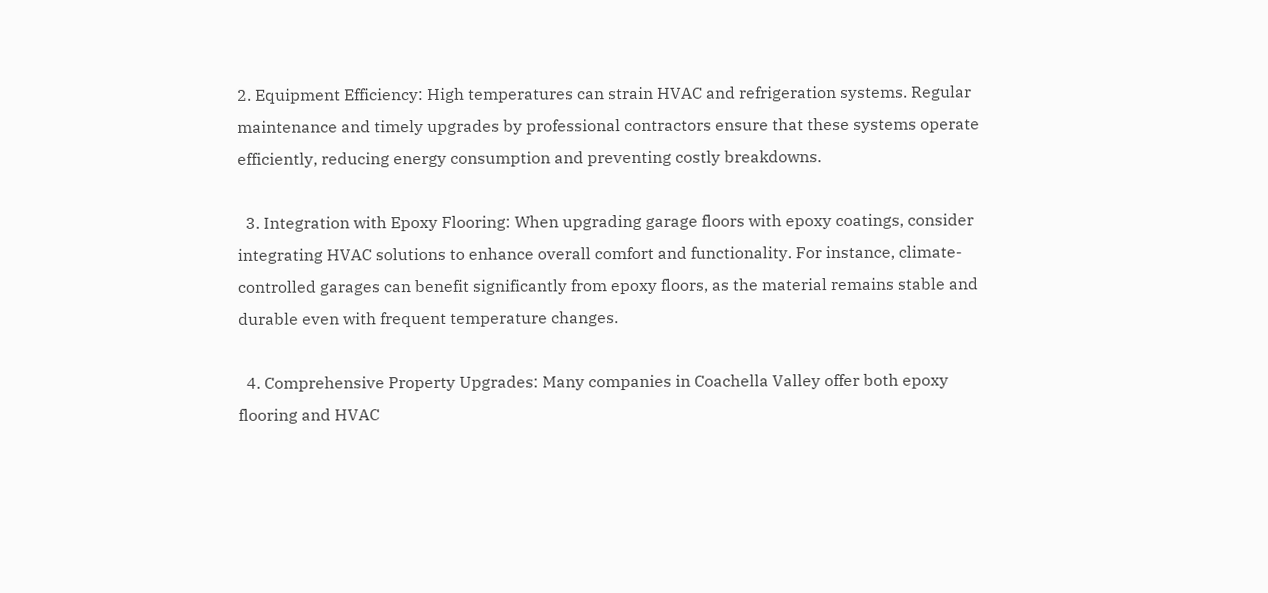2. Equipment Efficiency: High temperatures can strain HVAC and refrigeration systems. Regular maintenance and timely upgrades by professional contractors ensure that these systems operate efficiently, reducing energy consumption and preventing costly breakdowns.

  3. Integration with Epoxy Flooring: When upgrading garage floors with epoxy coatings, consider integrating HVAC solutions to enhance overall comfort and functionality. For instance, climate-controlled garages can benefit significantly from epoxy floors, as the material remains stable and durable even with frequent temperature changes.

  4. Comprehensive Property Upgrades: Many companies in Coachella Valley offer both epoxy flooring and HVAC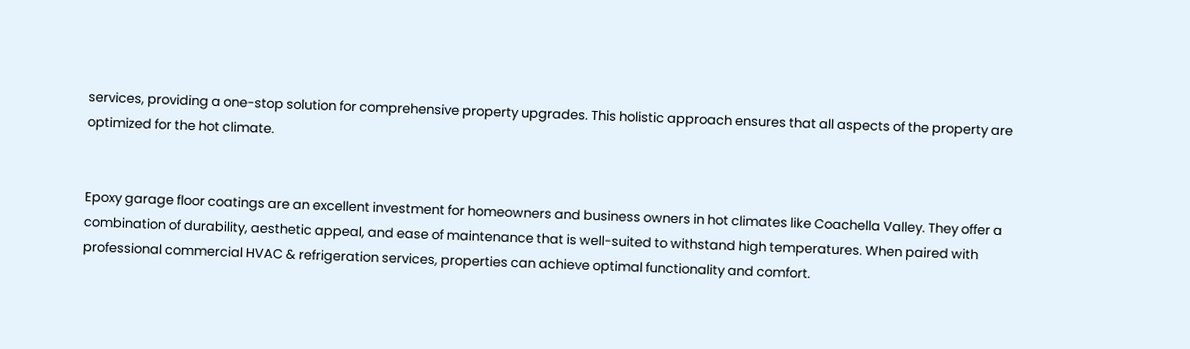services, providing a one-stop solution for comprehensive property upgrades. This holistic approach ensures that all aspects of the property are optimized for the hot climate.


Epoxy garage floor coatings are an excellent investment for homeowners and business owners in hot climates like Coachella Valley. They offer a combination of durability, aesthetic appeal, and ease of maintenance that is well-suited to withstand high temperatures. When paired with professional commercial HVAC & refrigeration services, properties can achieve optimal functionality and comfort.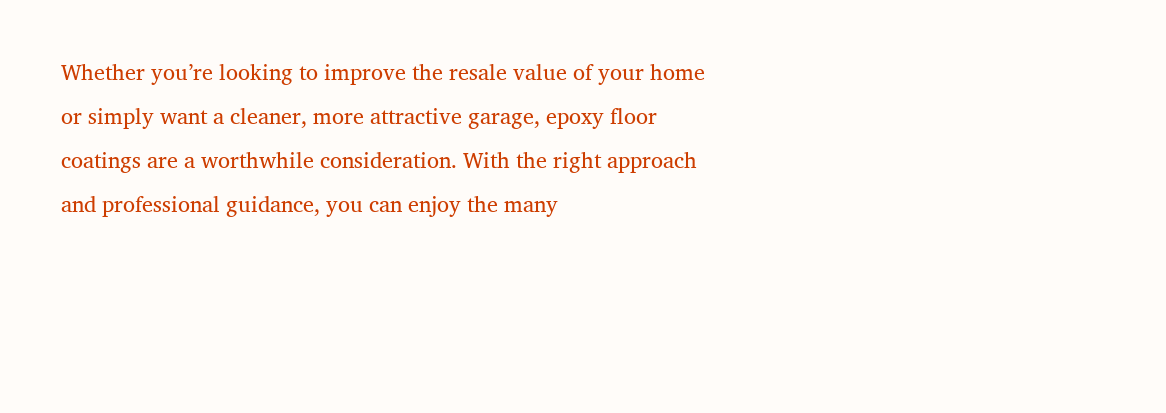Whether you’re looking to improve the resale value of your home or simply want a cleaner, more attractive garage, epoxy floor coatings are a worthwhile consideration. With the right approach and professional guidance, you can enjoy the many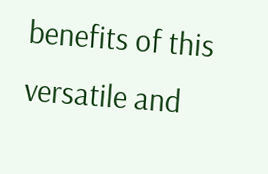benefits of this versatile and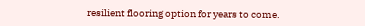resilient flooring option for years to come.